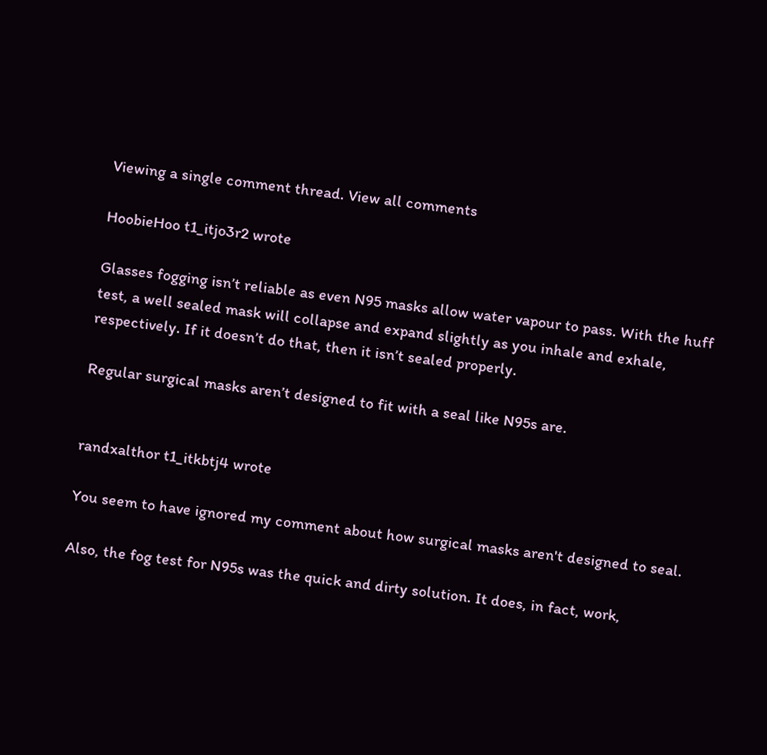Viewing a single comment thread. View all comments

HoobieHoo t1_itjo3r2 wrote

Glasses fogging isn’t reliable as even N95 masks allow water vapour to pass. With the huff test, a well sealed mask will collapse and expand slightly as you inhale and exhale, respectively. If it doesn’t do that, then it isn’t sealed properly.

Regular surgical masks aren’t designed to fit with a seal like N95s are.


randxalthor t1_itkbtj4 wrote

You seem to have ignored my comment about how surgical masks aren't designed to seal.

Also, the fog test for N95s was the quick and dirty solution. It does, in fact, work,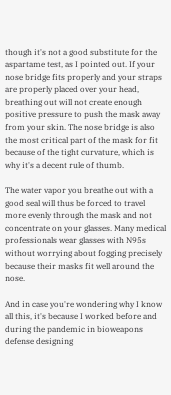though it's not a good substitute for the aspartame test, as I pointed out. If your nose bridge fits properly and your straps are properly placed over your head, breathing out will not create enough positive pressure to push the mask away from your skin. The nose bridge is also the most critical part of the mask for fit because of the tight curvature, which is why it's a decent rule of thumb.

The water vapor you breathe out with a good seal will thus be forced to travel more evenly through the mask and not concentrate on your glasses. Many medical professionals wear glasses with N95s without worrying about fogging precisely because their masks fit well around the nose.

And in case you're wondering why I know all this, it's because I worked before and during the pandemic in bioweapons defense designing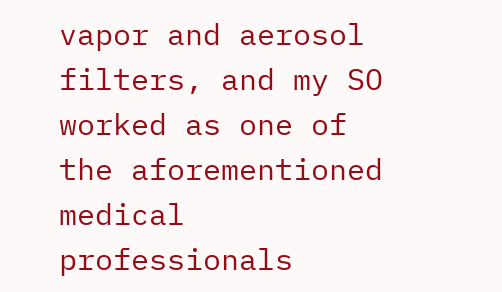vapor and aerosol filters, and my SO worked as one of the aforementioned medical professionals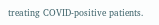treating COVID-positive patients.